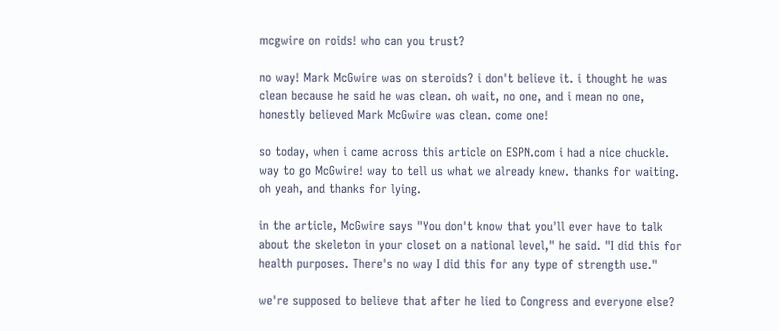mcgwire on roids! who can you trust?

no way! Mark McGwire was on steroids? i don't believe it. i thought he was clean because he said he was clean. oh wait, no one, and i mean no one, honestly believed Mark McGwire was clean. come one!

so today, when i came across this article on ESPN.com i had a nice chuckle. way to go McGwire! way to tell us what we already knew. thanks for waiting. oh yeah, and thanks for lying.

in the article, McGwire says "You don't know that you'll ever have to talk about the skeleton in your closet on a national level," he said. "I did this for health purposes. There's no way I did this for any type of strength use."

we're supposed to believe that after he lied to Congress and everyone else?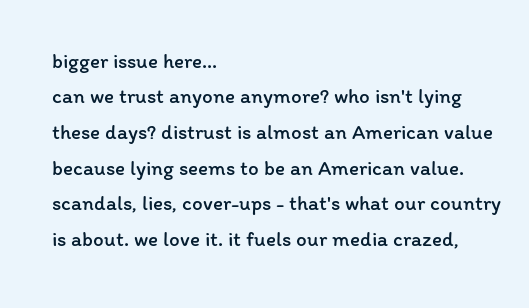bigger issue here...
can we trust anyone anymore? who isn't lying these days? distrust is almost an American value because lying seems to be an American value. scandals, lies, cover-ups - that's what our country is about. we love it. it fuels our media crazed,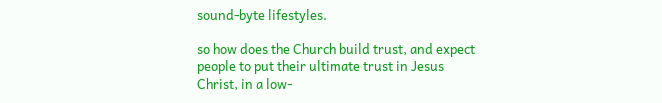sound-byte lifestyles.

so how does the Church build trust, and expect people to put their ultimate trust in Jesus Christ, in a low-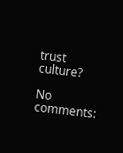trust culture?

No comments: